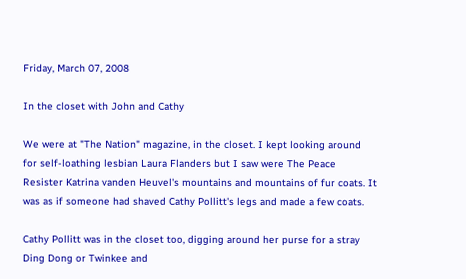Friday, March 07, 2008

In the closet with John and Cathy

We were at "The Nation" magazine, in the closet. I kept looking around for self-loathing lesbian Laura Flanders but I saw were The Peace Resister Katrina vanden Heuvel's mountains and mountains of fur coats. It was as if someone had shaved Cathy Pollitt's legs and made a few coats.

Cathy Pollitt was in the closet too, digging around her purse for a stray Ding Dong or Twinkee and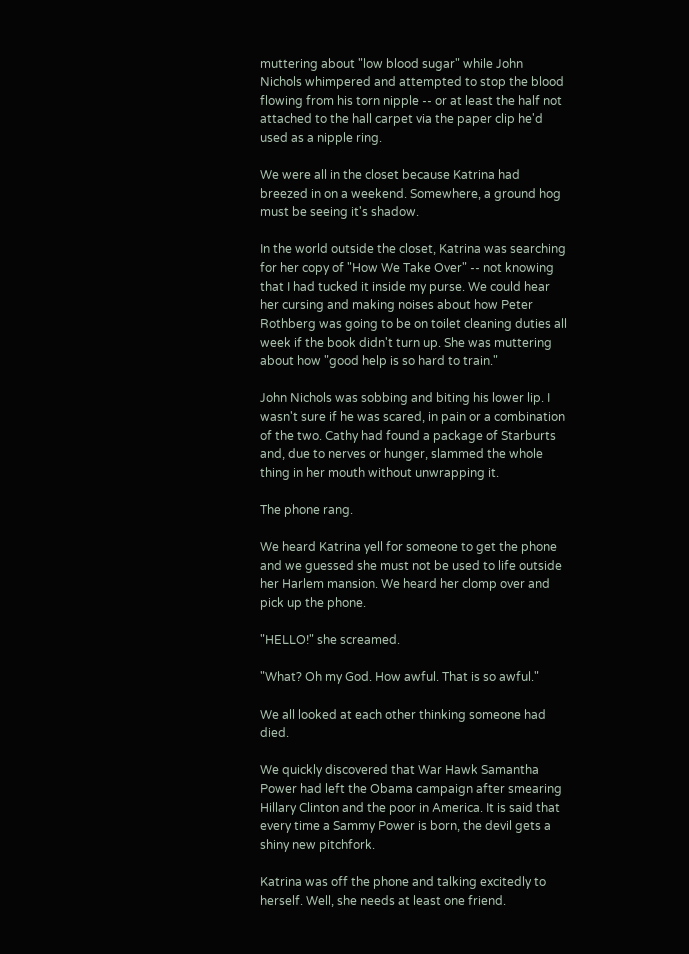muttering about "low blood sugar" while John Nichols whimpered and attempted to stop the blood flowing from his torn nipple -- or at least the half not attached to the hall carpet via the paper clip he'd used as a nipple ring.

We were all in the closet because Katrina had breezed in on a weekend. Somewhere, a ground hog must be seeing it's shadow.

In the world outside the closet, Katrina was searching for her copy of "How We Take Over" -- not knowing that I had tucked it inside my purse. We could hear her cursing and making noises about how Peter Rothberg was going to be on toilet cleaning duties all week if the book didn't turn up. She was muttering about how "good help is so hard to train."

John Nichols was sobbing and biting his lower lip. I wasn't sure if he was scared, in pain or a combination of the two. Cathy had found a package of Starburts and, due to nerves or hunger, slammed the whole thing in her mouth without unwrapping it.

The phone rang.

We heard Katrina yell for someone to get the phone and we guessed she must not be used to life outside her Harlem mansion. We heard her clomp over and pick up the phone.

"HELLO!" she screamed.

"What? Oh my God. How awful. That is so awful."

We all looked at each other thinking someone had died.

We quickly discovered that War Hawk Samantha Power had left the Obama campaign after smearing Hillary Clinton and the poor in America. It is said that every time a Sammy Power is born, the devil gets a shiny new pitchfork.

Katrina was off the phone and talking excitedly to herself. Well, she needs at least one friend.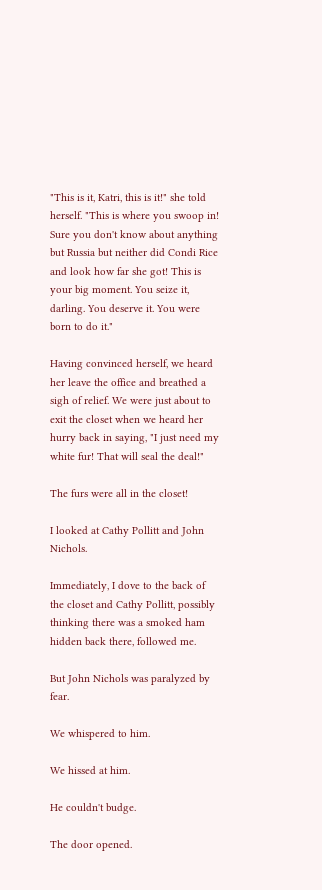"This is it, Katri, this is it!" she told herself. "This is where you swoop in! Sure you don't know about anything but Russia but neither did Condi Rice and look how far she got! This is your big moment. You seize it, darling. You deserve it. You were born to do it."

Having convinced herself, we heard her leave the office and breathed a sigh of relief. We were just about to exit the closet when we heard her hurry back in saying, "I just need my white fur! That will seal the deal!"

The furs were all in the closet!

I looked at Cathy Pollitt and John Nichols.

Immediately, I dove to the back of the closet and Cathy Pollitt, possibly thinking there was a smoked ham hidden back there, followed me.

But John Nichols was paralyzed by fear.

We whispered to him.

We hissed at him.

He couldn't budge.

The door opened.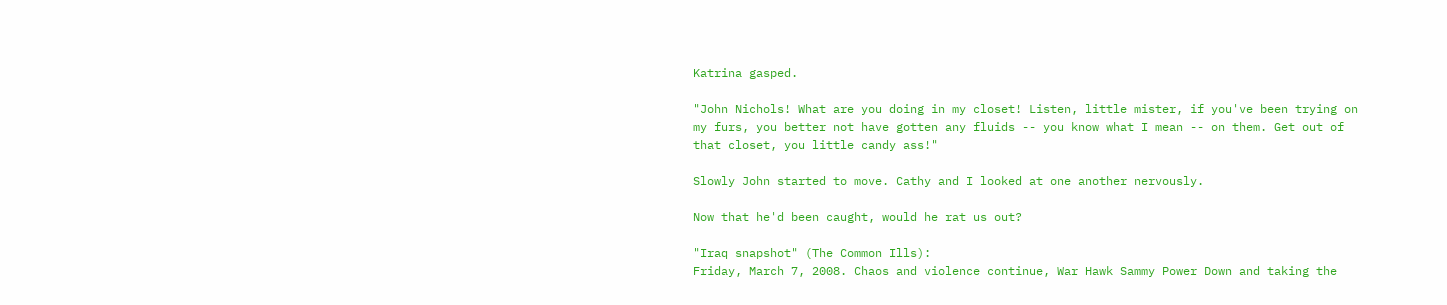Katrina gasped.

"John Nichols! What are you doing in my closet! Listen, little mister, if you've been trying on my furs, you better not have gotten any fluids -- you know what I mean -- on them. Get out of that closet, you little candy ass!"

Slowly John started to move. Cathy and I looked at one another nervously.

Now that he'd been caught, would he rat us out?

"Iraq snapshot" (The Common Ills):
Friday, March 7, 2008. Chaos and violence continue, War Hawk Sammy Power Down and taking the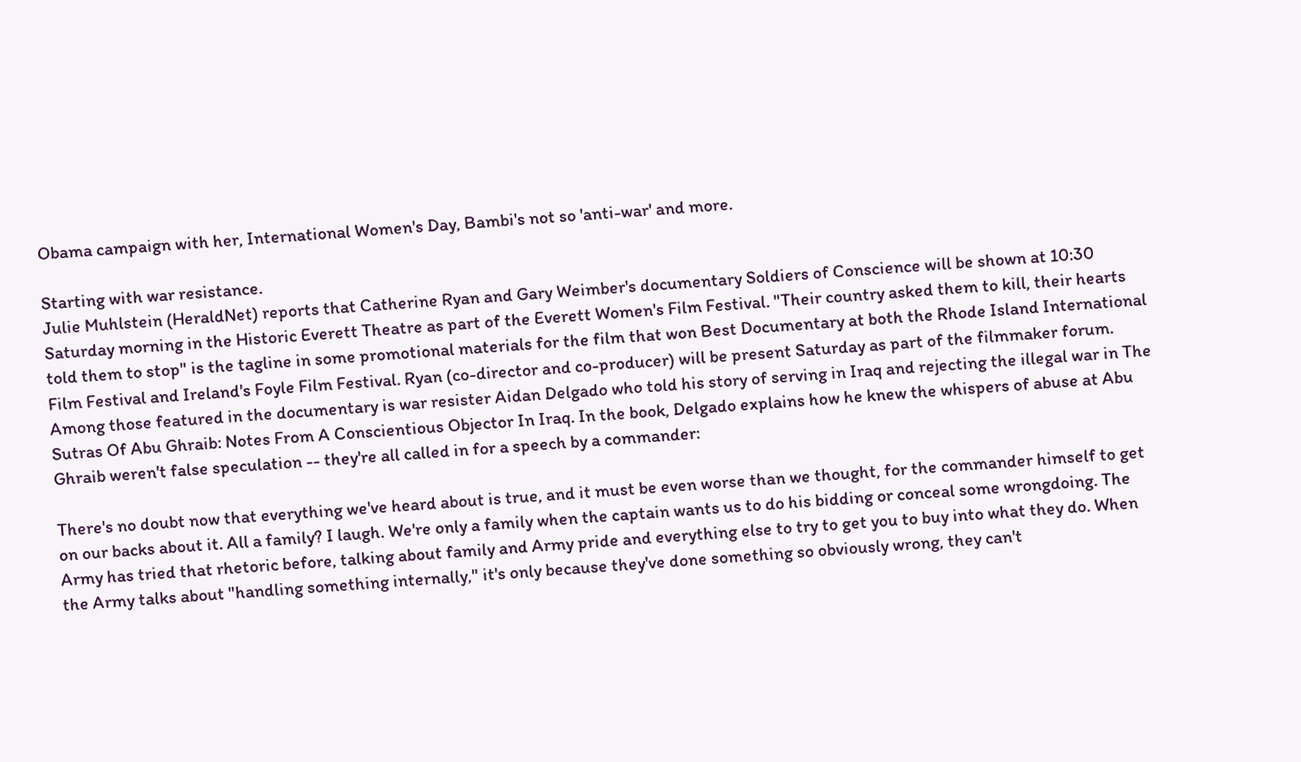Obama campaign with her, International Women's Day, Bambi's not so 'anti-war' and more.

Starting with war resistance.
Julie Muhlstein (HeraldNet) reports that Catherine Ryan and Gary Weimber's documentary Soldiers of Conscience will be shown at 10:30 Saturday morning in the Historic Everett Theatre as part of the Everett Women's Film Festival. "Their country asked them to kill, their hearts told them to stop" is the tagline in some promotional materials for the film that won Best Documentary at both the Rhode Island International Film Festival and Ireland's Foyle Film Festival. Ryan (co-director and co-producer) will be present Saturday as part of the filmmaker forum. Among those featured in the documentary is war resister Aidan Delgado who told his story of serving in Iraq and rejecting the illegal war in The Sutras Of Abu Ghraib: Notes From A Conscientious Objector In Iraq. In the book, Delgado explains how he knew the whispers of abuse at Abu Ghraib weren't false speculation -- they're all called in for a speech by a commander:

There's no doubt now that everything we've heard about is true, and it must be even worse than we thought, for the commander himself to get on our backs about it. All a family? I laugh. We're only a family when the captain wants us to do his bidding or conceal some wrongdoing. The Army has tried that rhetoric before, talking about family and Army pride and everything else to try to get you to buy into what they do. When the Army talks about "handling something internally," it's only because they've done something so obviously wrong, they can't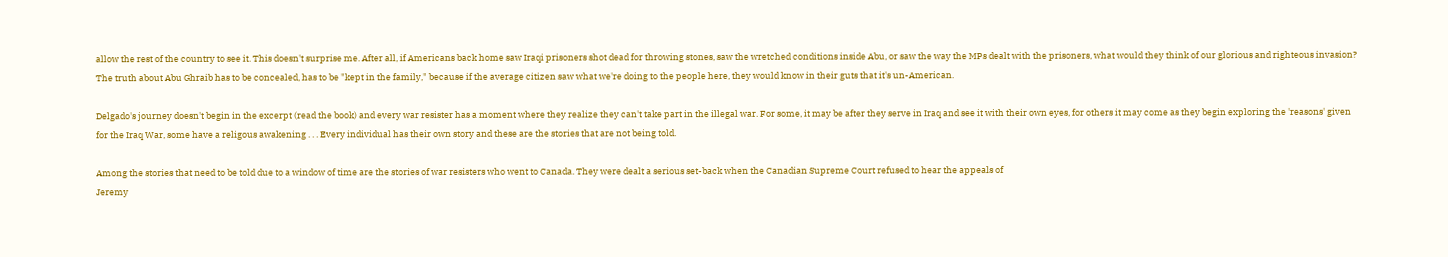allow the rest of the country to see it. This doesn't surprise me. After all, if Americans back home saw Iraqi prisoners shot dead for throwing stones, saw the wretched conditions inside Abu, or saw the way the MPs dealt with the prisoners, what would they think of our glorious and righteous invasion? The truth about Abu Ghraib has to be concealed, has to be "kept in the family," because if the average citizen saw what we're doing to the people here, they would know in their guts that it's un-American.

Delgado's journey doesn't begin in the excerpt (read the book) and every war resister has a moment where they realize they can't take part in the illegal war. For some, it may be after they serve in Iraq and see it with their own eyes, for others it may come as they begin exploring the 'reasons' given for the Iraq War, some have a religous awakening . . . Every individual has their own story and these are the stories that are not being told.

Among the stories that need to be told due to a window of time are the stories of war resisters who went to Canada. They were dealt a serious set-back when the Canadian Supreme Court refused to hear the appeals of
Jeremy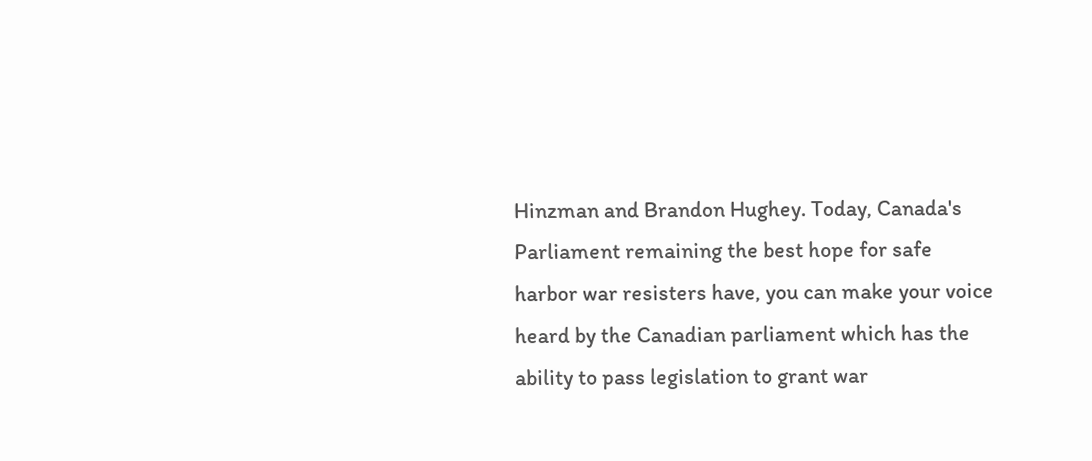Hinzman and Brandon Hughey. Today, Canada's Parliament remaining the best hope for safe harbor war resisters have, you can make your voice heard by the Canadian parliament which has the ability to pass legislation to grant war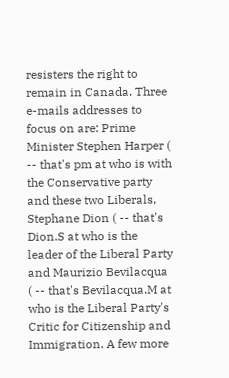resisters the right to remain in Canada. Three e-mails addresses to focus on are: Prime Minister Stephen Harper ( -- that's pm at who is with the Conservative party and these two Liberals, Stephane Dion ( -- that's Dion.S at who is the leader of the Liberal Party and Maurizio Bevilacqua ( -- that's Bevilacqua.M at who is the Liberal Party's Critic for Citizenship and Immigration. A few more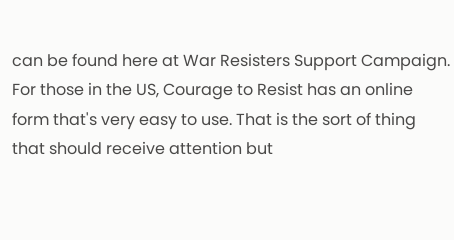can be found here at War Resisters Support Campaign. For those in the US, Courage to Resist has an online form that's very easy to use. That is the sort of thing that should receive attention but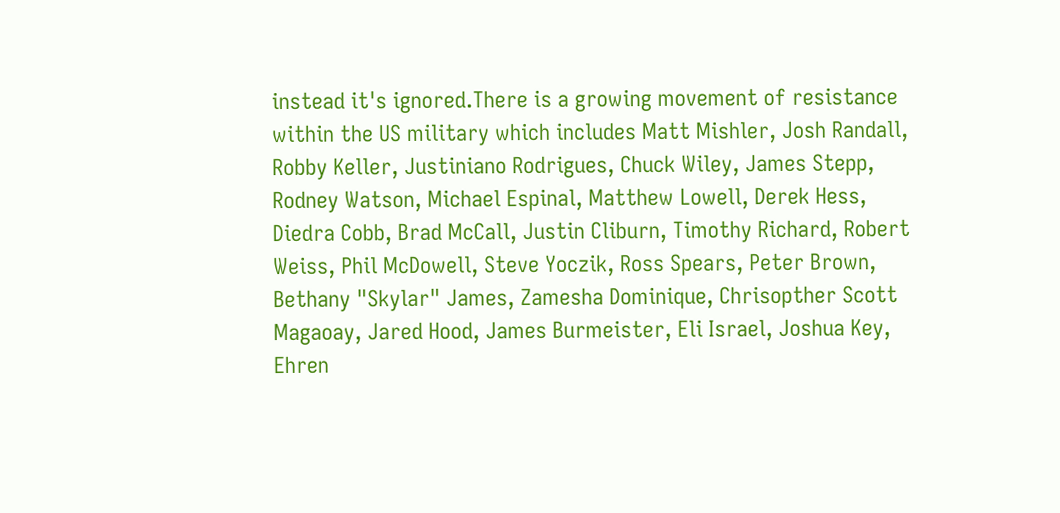instead it's ignored.There is a growing movement of resistance within the US military which includes Matt Mishler, Josh Randall, Robby Keller, Justiniano Rodrigues, Chuck Wiley, James Stepp, Rodney Watson, Michael Espinal, Matthew Lowell, Derek Hess, Diedra Cobb, Brad McCall, Justin Cliburn, Timothy Richard, Robert Weiss, Phil McDowell, Steve Yoczik, Ross Spears, Peter Brown, Bethany "Skylar" James, Zamesha Dominique, Chrisopther Scott Magaoay, Jared Hood, James Burmeister, Eli Israel, Joshua Key, Ehren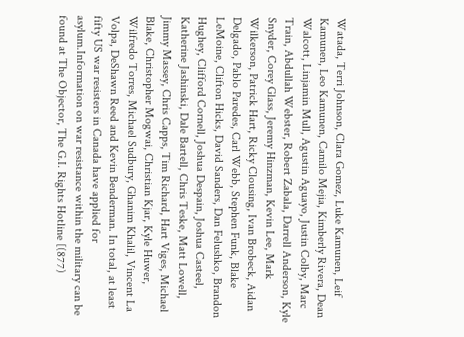Watada, Terri Johnson, Clara Gomez, Luke Kamunen, Leif Kamunen, Leo Kamunen, Camilo Mejia, Kimberly Rivera, Dean Walcott, Linjamin Mull, Agustin Aguayo, Justin Colby, Marc Train, Abdullah Webster, Robert Zabala, Darrell Anderson, Kyle Snyder, Corey Glass, Jeremy Hinzman, Kevin Lee, Mark Wilkerson, Patrick Hart, Ricky Clousing, Ivan Brobeck, Aidan Delgado, Pablo Paredes, Carl Webb, Stephen Funk, Blake LeMoine, Clifton Hicks, David Sanders, Dan Felushko, Brandon Hughey, Clifford Cornell, Joshua Despain, Joshua Casteel, Katherine Jashinski, Dale Bartell, Chris Teske, Matt Lowell, Jimmy Massey, Chris Capps, Tim Richard, Hart Viges, Michael Blake, Christopher Mogwai, Christian Kjar, Kyle Huwer, Wilfredo Torres, Michael Sudbury, Ghanim Khalil, Vincent La Volpa, DeShawn Reed and Kevin Benderman. In total, at least fifty US war resisters in Canada have applied for asylum.Information on war resistance within the military can be found at The Objector, The G.I. Rights Hotline [(877)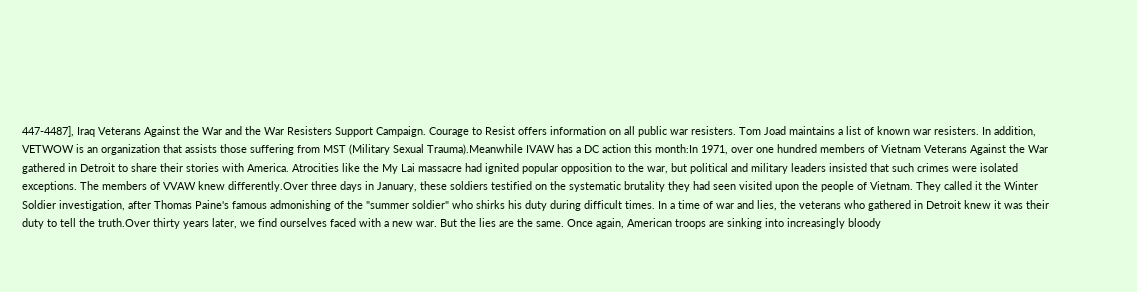447-4487], Iraq Veterans Against the War and the War Resisters Support Campaign. Courage to Resist offers information on all public war resisters. Tom Joad maintains a list of known war resisters. In addition, VETWOW is an organization that assists those suffering from MST (Military Sexual Trauma).Meanwhile IVAW has a DC action this month:In 1971, over one hundred members of Vietnam Veterans Against the War gathered in Detroit to share their stories with America. Atrocities like the My Lai massacre had ignited popular opposition to the war, but political and military leaders insisted that such crimes were isolated exceptions. The members of VVAW knew differently.Over three days in January, these soldiers testified on the systematic brutality they had seen visited upon the people of Vietnam. They called it the Winter Soldier investigation, after Thomas Paine's famous admonishing of the "summer soldier" who shirks his duty during difficult times. In a time of war and lies, the veterans who gathered in Detroit knew it was their duty to tell the truth.Over thirty years later, we find ourselves faced with a new war. But the lies are the same. Once again, American troops are sinking into increasingly bloody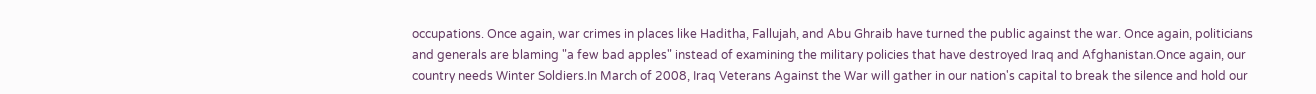occupations. Once again, war crimes in places like Haditha, Fallujah, and Abu Ghraib have turned the public against the war. Once again, politicians and generals are blaming "a few bad apples" instead of examining the military policies that have destroyed Iraq and Afghanistan.Once again, our country needs Winter Soldiers.In March of 2008, Iraq Veterans Against the War will gather in our nation's capital to break the silence and hold our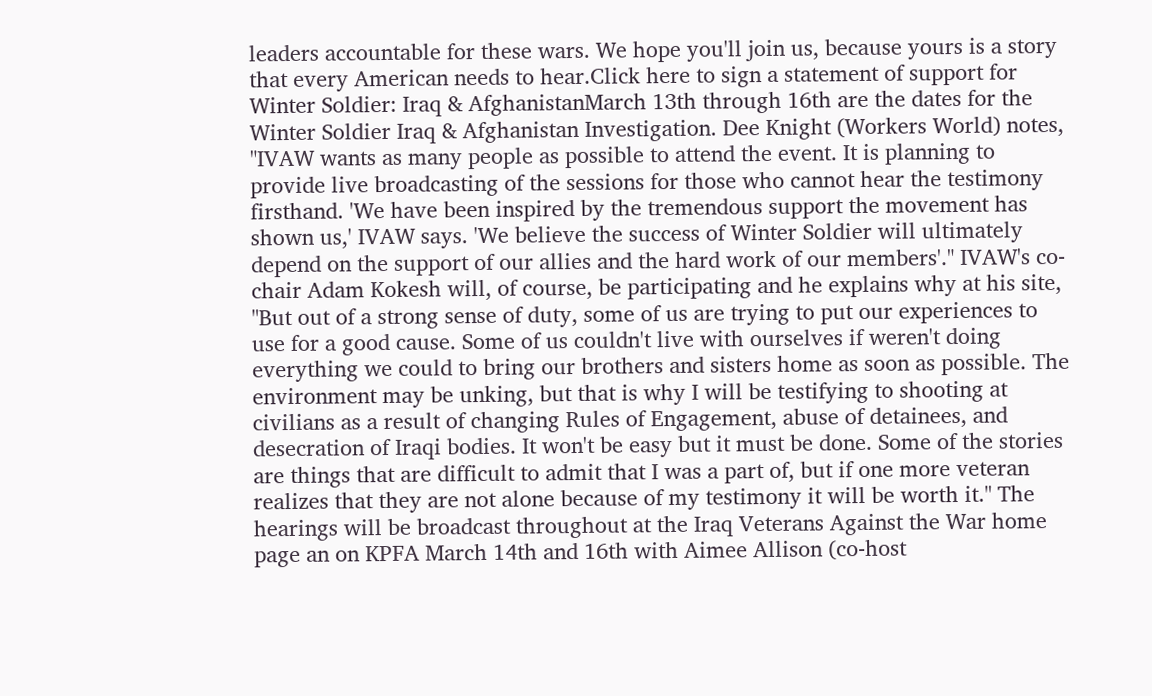leaders accountable for these wars. We hope you'll join us, because yours is a story that every American needs to hear.Click here to sign a statement of support for Winter Soldier: Iraq & AfghanistanMarch 13th through 16th are the dates for the Winter Soldier Iraq & Afghanistan Investigation. Dee Knight (Workers World) notes, "IVAW wants as many people as possible to attend the event. It is planning to provide live broadcasting of the sessions for those who cannot hear the testimony firsthand. 'We have been inspired by the tremendous support the movement has shown us,' IVAW says. 'We believe the success of Winter Soldier will ultimately depend on the support of our allies and the hard work of our members'." IVAW's co-chair Adam Kokesh will, of course, be participating and he explains why at his site, "But out of a strong sense of duty, some of us are trying to put our experiences to use for a good cause. Some of us couldn't live with ourselves if weren't doing everything we could to bring our brothers and sisters home as soon as possible. The environment may be unking, but that is why I will be testifying to shooting at civilians as a result of changing Rules of Engagement, abuse of detainees, and desecration of Iraqi bodies. It won't be easy but it must be done. Some of the stories are things that are difficult to admit that I was a part of, but if one more veteran realizes that they are not alone because of my testimony it will be worth it." The hearings will be broadcast throughout at the Iraq Veterans Against the War home page an on KPFA March 14th and 16th with Aimee Allison (co-host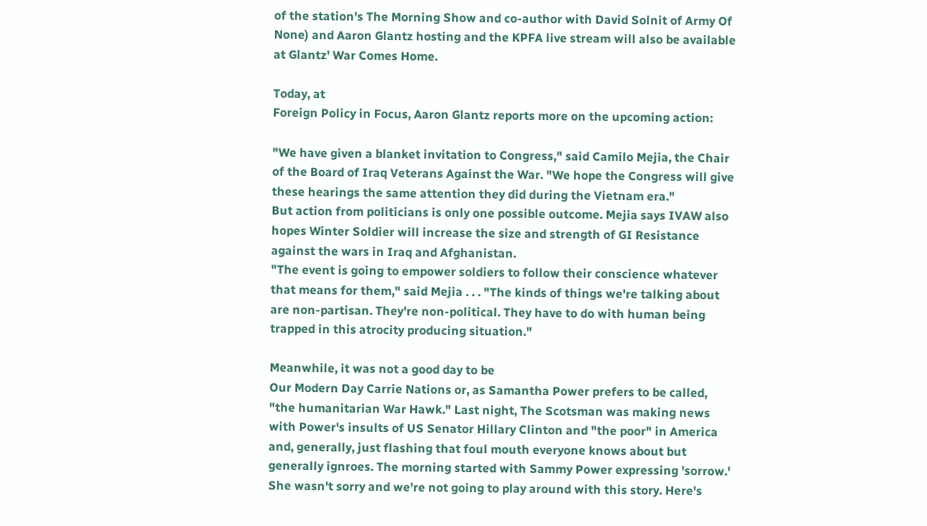of the station's The Morning Show and co-author with David Solnit of Army Of None) and Aaron Glantz hosting and the KPFA live stream will also be available at Glantz' War Comes Home.

Today, at
Foreign Policy in Focus, Aaron Glantz reports more on the upcoming action:

"We have given a blanket invitation to Congress," said Camilo Mejia, the Chair of the Board of Iraq Veterans Against the War. "We hope the Congress will give these hearings the same attention they did during the Vietnam era."
But action from politicians is only one possible outcome. Mejia says IVAW also hopes Winter Soldier will increase the size and strength of GI Resistance against the wars in Iraq and Afghanistan.
"The event is going to empower soldiers to follow their conscience whatever that means for them," said Mejia . . . "The kinds of things we're talking about are non-partisan. They're non-political. They have to do with human being trapped in this atrocity producing situation."

Meanwhile, it was not a good day to be
Our Modern Day Carrie Nations or, as Samantha Power prefers to be called, "the humanitarian War Hawk." Last night, The Scotsman was making news with Power's insults of US Senator Hillary Clinton and "the poor" in America and, generally, just flashing that foul mouth everyone knows about but generally ignroes. The morning started with Sammy Power expressing 'sorrow.' She wasn't sorry and we're not going to play around with this story. Here's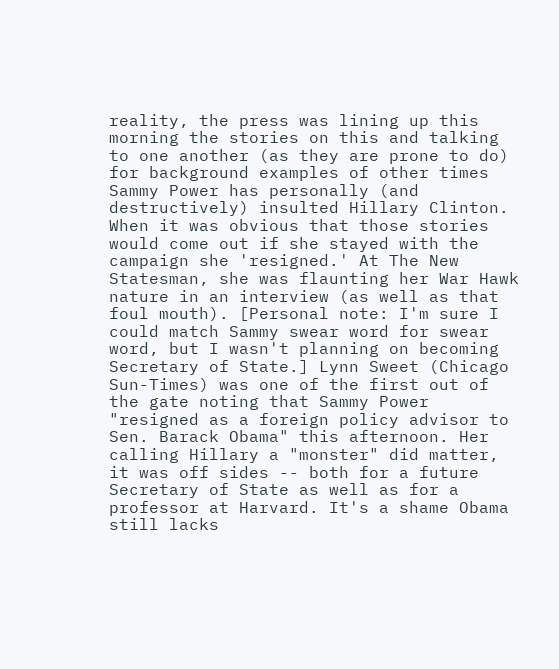reality, the press was lining up this morning the stories on this and talking to one another (as they are prone to do) for background examples of other times Sammy Power has personally (and destructively) insulted Hillary Clinton. When it was obvious that those stories would come out if she stayed with the campaign she 'resigned.' At The New Statesman, she was flaunting her War Hawk nature in an interview (as well as that foul mouth). [Personal note: I'm sure I could match Sammy swear word for swear word, but I wasn't planning on becoming Secretary of State.] Lynn Sweet (Chicago Sun-Times) was one of the first out of the gate noting that Sammy Power "resigned as a foreign policy advisor to Sen. Barack Obama" this afternoon. Her calling Hillary a "monster" did matter, it was off sides -- both for a future Secretary of State as well as for a professor at Harvard. It's a shame Obama still lacks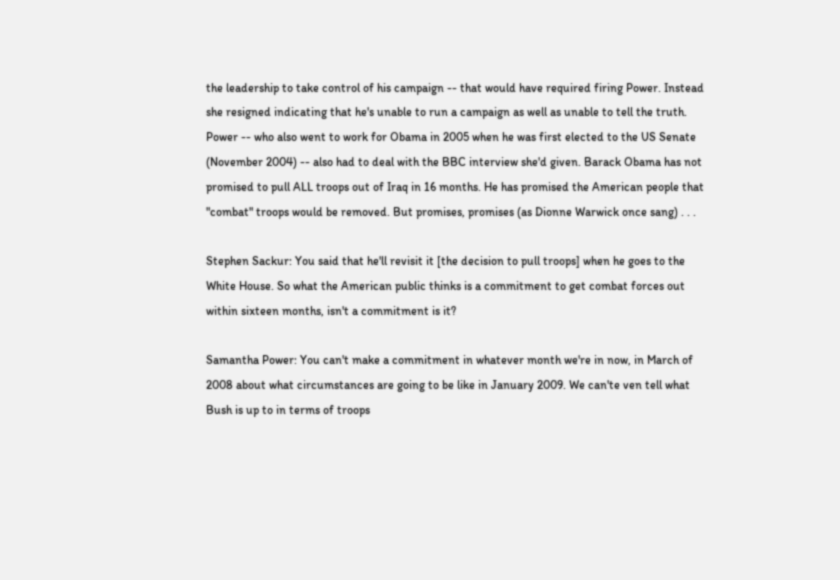the leadership to take control of his campaign -- that would have required firing Power. Instead she resigned indicating that he's unable to run a campaign as well as unable to tell the truth. Power -- who also went to work for Obama in 2005 when he was first elected to the US Senate (November 2004) -- also had to deal with the BBC interview she'd given. Barack Obama has not promised to pull ALL troops out of Iraq in 16 months. He has promised the American people that "combat" troops would be removed. But promises, promises (as Dionne Warwick once sang) . . .

Stephen Sackur: You said that he'll revisit it [the decision to pull troops] when he goes to the White House. So what the American public thinks is a commitment to get combat forces out within sixteen months, isn't a commitment is it?

Samantha Power: You can't make a commitment in whatever month we're in now, in March of 2008 about what circumstances are going to be like in January 2009. We can'te ven tell what Bush is up to in terms of troops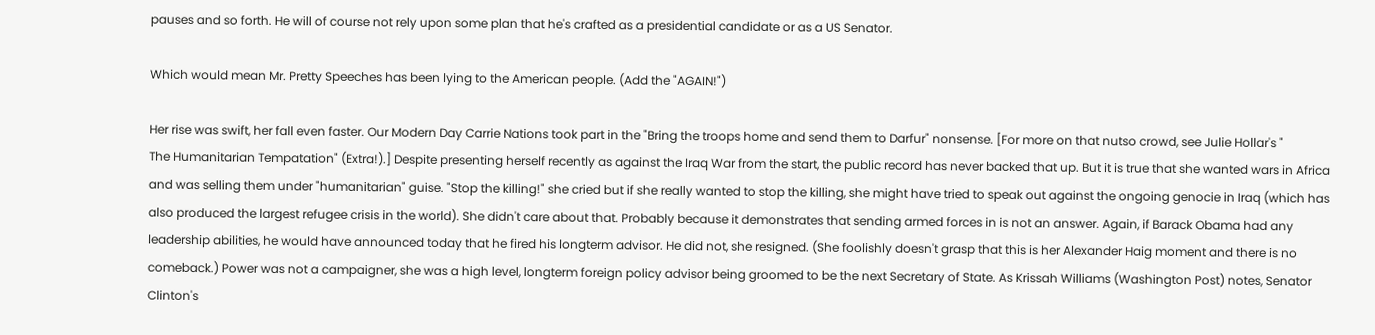pauses and so forth. He will of course not rely upon some plan that he's crafted as a presidential candidate or as a US Senator.

Which would mean Mr. Pretty Speeches has been lying to the American people. (Add the "AGAIN!")

Her rise was swift, her fall even faster. Our Modern Day Carrie Nations took part in the "Bring the troops home and send them to Darfur" nonsense. [For more on that nutso crowd, see Julie Hollar's "
The Humanitarian Tempatation" (Extra!).] Despite presenting herself recently as against the Iraq War from the start, the public record has never backed that up. But it is true that she wanted wars in Africa and was selling them under "humanitarian" guise. "Stop the killing!" she cried but if she really wanted to stop the killing, she might have tried to speak out against the ongoing genocie in Iraq (which has also produced the largest refugee crisis in the world). She didn't care about that. Probably because it demonstrates that sending armed forces in is not an answer. Again, if Barack Obama had any leadership abilities, he would have announced today that he fired his longterm advisor. He did not, she resigned. (She foolishly doesn't grasp that this is her Alexander Haig moment and there is no comeback.) Power was not a campaigner, she was a high level, longterm foreign policy advisor being groomed to be the next Secretary of State. As Krissah Williams (Washington Post) notes, Senator Clinton's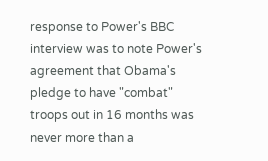response to Power's BBC interview was to note Power's agreement that Obama's pledge to have "combat" troops out in 16 months was never more than a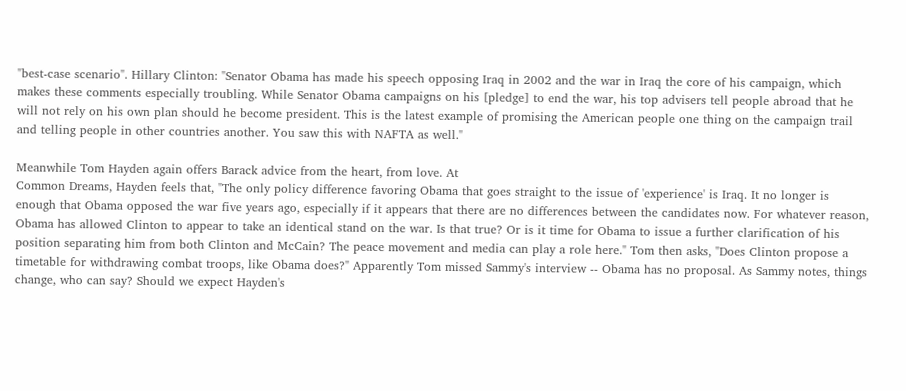"best-case scenario". Hillary Clinton: "Senator Obama has made his speech opposing Iraq in 2002 and the war in Iraq the core of his campaign, which makes these comments especially troubling. While Senator Obama campaigns on his [pledge] to end the war, his top advisers tell people abroad that he will not rely on his own plan should he become president. This is the latest example of promising the American people one thing on the campaign trail and telling people in other countries another. You saw this with NAFTA as well."

Meanwhile Tom Hayden again offers Barack advice from the heart, from love. At
Common Dreams, Hayden feels that, "The only policy difference favoring Obama that goes straight to the issue of 'experience' is Iraq. It no longer is enough that Obama opposed the war five years ago, especially if it appears that there are no differences between the candidates now. For whatever reason, Obama has allowed Clinton to appear to take an identical stand on the war. Is that true? Or is it time for Obama to issue a further clarification of his position separating him from both Clinton and McCain? The peace movement and media can play a role here." Tom then asks, "Does Clinton propose a timetable for withdrawing combat troops, like Obama does?" Apparently Tom missed Sammy's interview -- Obama has no proposal. As Sammy notes, things change, who can say? Should we expect Hayden's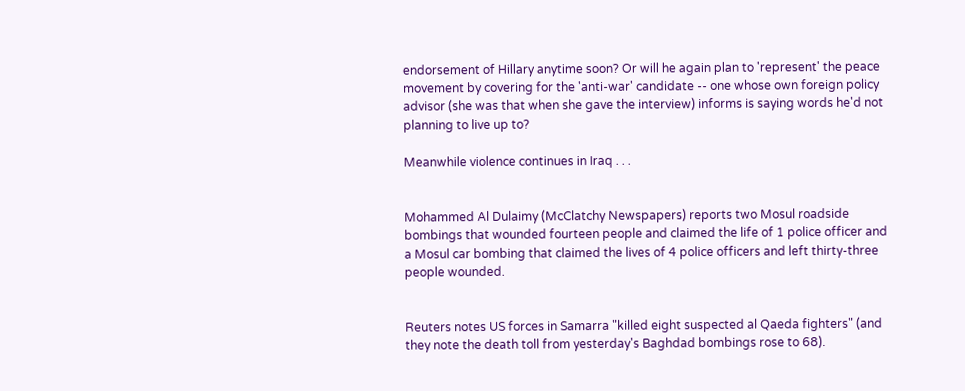endorsement of Hillary anytime soon? Or will he again plan to 'represent' the peace movement by covering for the 'anti-war' candidate -- one whose own foreign policy advisor (she was that when she gave the interview) informs is saying words he'd not planning to live up to?

Meanwhile violence continues in Iraq . . .


Mohammed Al Dulaimy (McClatchy Newspapers) reports two Mosul roadside bombings that wounded fourteen people and claimed the life of 1 police officer and a Mosul car bombing that claimed the lives of 4 police officers and left thirty-three people wounded.


Reuters notes US forces in Samarra "killed eight suspected al Qaeda fighters" (and they note the death toll from yesterday's Baghdad bombings rose to 68).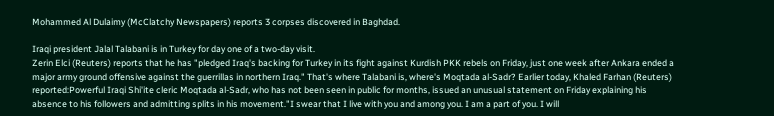Mohammed Al Dulaimy (McClatchy Newspapers) reports 3 corpses discovered in Baghdad.

Iraqi president Jalal Talabani is in Turkey for day one of a two-day visit.
Zerin Elci (Reuters) reports that he has "pledged Iraq's backing for Turkey in its fight against Kurdish PKK rebels on Friday, just one week after Ankara ended a major army ground offensive against the guerrillas in northern Iraq." That's where Talabani is, where's Moqtada al-Sadr? Earlier today, Khaled Farhan (Reuters) reported:Powerful Iraqi Shi'ite cleric Moqtada al-Sadr, who has not been seen in public for months, issued an unusual statement on Friday explaining his absence to his followers and admitting splits in his movement."I swear that I live with you and among you. I am a part of you. I will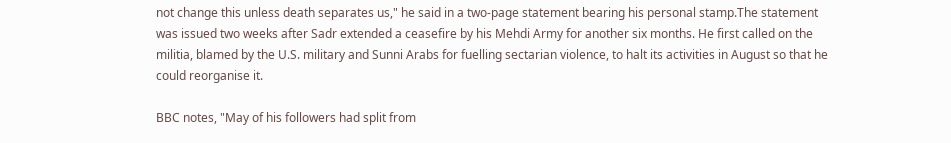not change this unless death separates us," he said in a two-page statement bearing his personal stamp.The statement was issued two weeks after Sadr extended a ceasefire by his Mehdi Army for another six months. He first called on the militia, blamed by the U.S. military and Sunni Arabs for fuelling sectarian violence, to halt its activities in August so that he could reorganise it.

BBC notes, "May of his followers had split from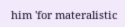him 'for materalistic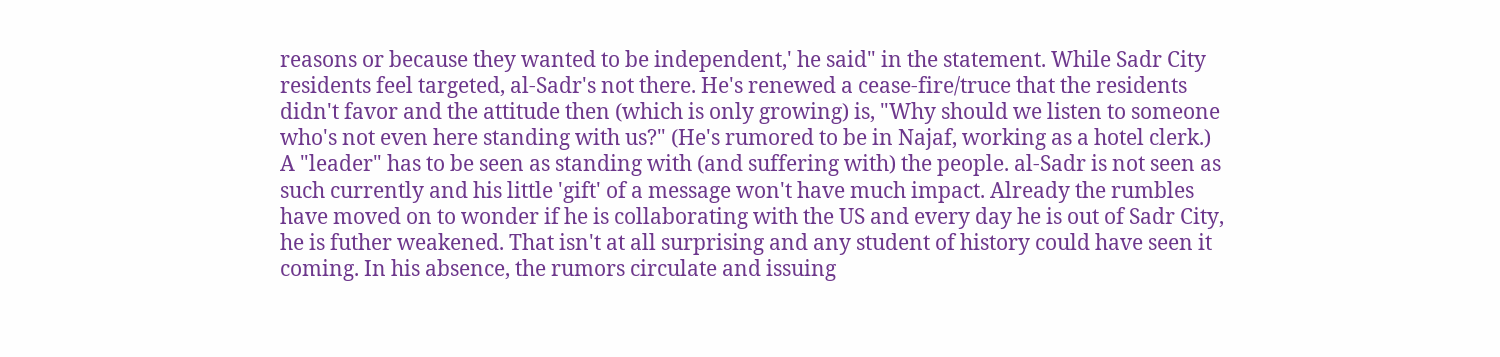reasons or because they wanted to be independent,' he said" in the statement. While Sadr City residents feel targeted, al-Sadr's not there. He's renewed a cease-fire/truce that the residents didn't favor and the attitude then (which is only growing) is, "Why should we listen to someone who's not even here standing with us?" (He's rumored to be in Najaf, working as a hotel clerk.) A "leader" has to be seen as standing with (and suffering with) the people. al-Sadr is not seen as such currently and his little 'gift' of a message won't have much impact. Already the rumbles have moved on to wonder if he is collaborating with the US and every day he is out of Sadr City, he is futher weakened. That isn't at all surprising and any student of history could have seen it coming. In his absence, the rumors circulate and issuing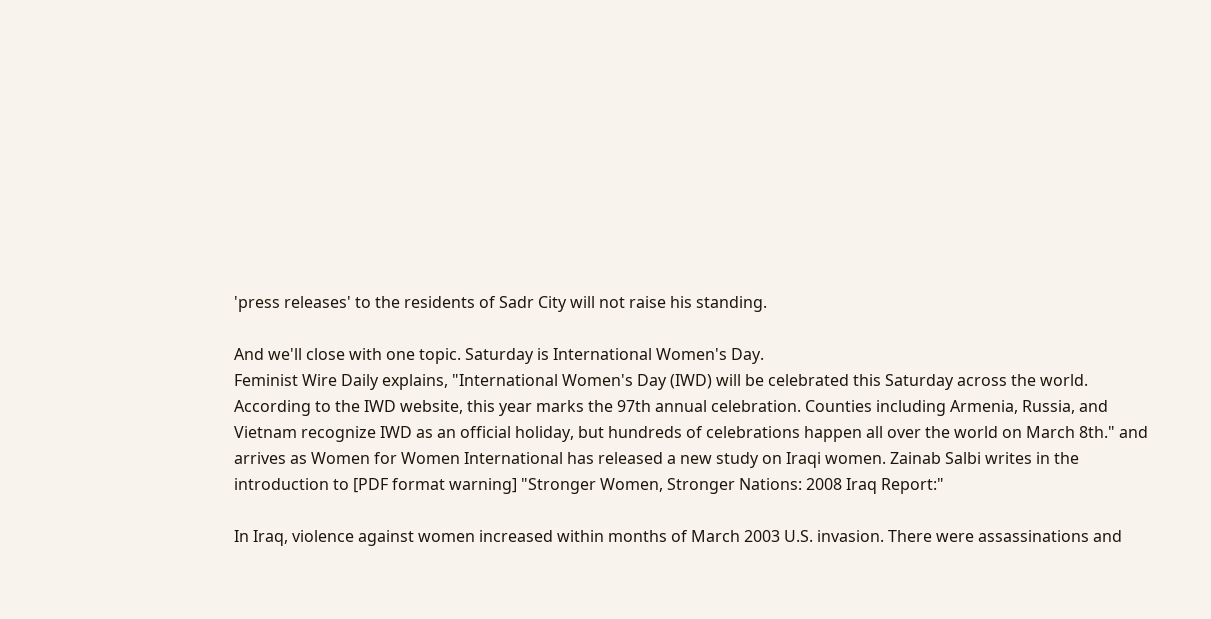'press releases' to the residents of Sadr City will not raise his standing.

And we'll close with one topic. Saturday is International Women's Day.
Feminist Wire Daily explains, "International Women's Day (IWD) will be celebrated this Saturday across the world. According to the IWD website, this year marks the 97th annual celebration. Counties including Armenia, Russia, and Vietnam recognize IWD as an official holiday, but hundreds of celebrations happen all over the world on March 8th." and arrives as Women for Women International has released a new study on Iraqi women. Zainab Salbi writes in the introduction to [PDF format warning] "Stronger Women, Stronger Nations: 2008 Iraq Report:"

In Iraq, violence against women increased within months of March 2003 U.S. invasion. There were assassinations and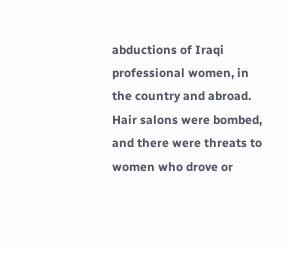abductions of Iraqi professional women, in the country and abroad. Hair salons were bombed, and there were threats to women who drove or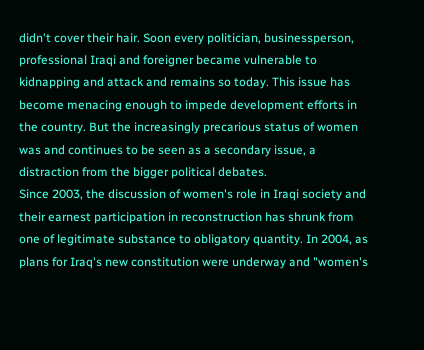didn't cover their hair. Soon every politician, businessperson, professional Iraqi and foreigner became vulnerable to kidnapping and attack and remains so today. This issue has become menacing enough to impede development efforts in the country. But the increasingly precarious status of women was and continues to be seen as a secondary issue, a distraction from the bigger political debates.
Since 2003, the discussion of women's role in Iraqi society and their earnest participation in reconstruction has shrunk from one of legitimate substance to obligatory quantity. In 2004, as plans for Iraq's new constitution were underway and "women's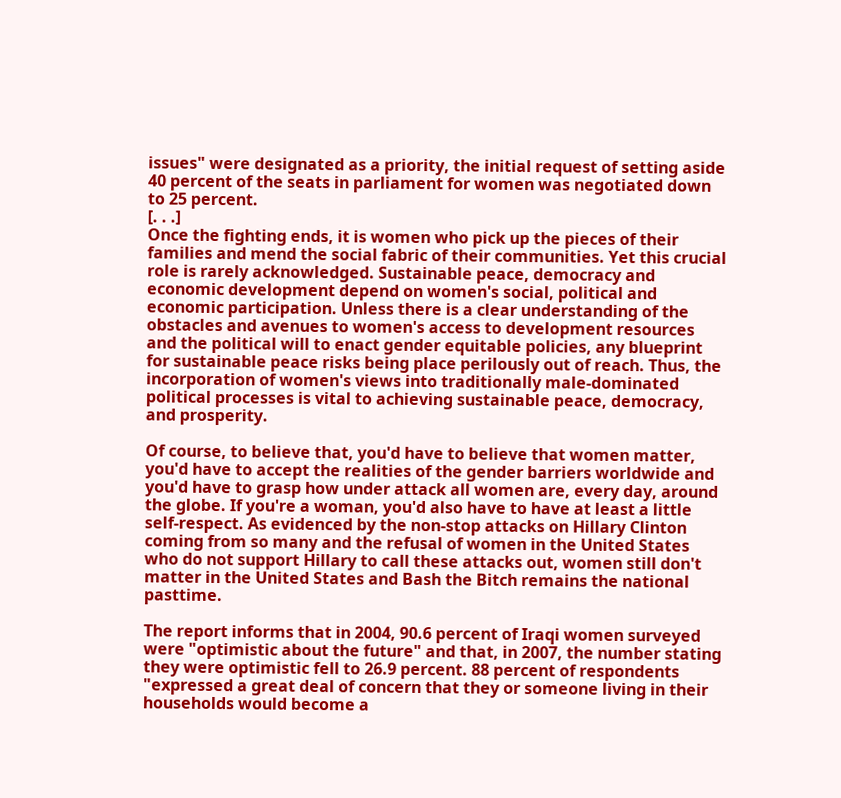issues" were designated as a priority, the initial request of setting aside 40 percent of the seats in parliament for women was negotiated down to 25 percent.
[. . .]
Once the fighting ends, it is women who pick up the pieces of their families and mend the social fabric of their communities. Yet this crucial role is rarely acknowledged. Sustainable peace, democracy and economic development depend on women's social, political and economic participation. Unless there is a clear understanding of the obstacles and avenues to women's access to development resources and the political will to enact gender equitable policies, any blueprint for sustainable peace risks being place perilously out of reach. Thus, the incorporation of women's views into traditionally male-dominated political processes is vital to achieving sustainable peace, democracy, and prosperity.

Of course, to believe that, you'd have to believe that women matter, you'd have to accept the realities of the gender barriers worldwide and you'd have to grasp how under attack all women are, every day, around the globe. If you're a woman, you'd also have to have at least a little self-respect. As evidenced by the non-stop attacks on Hillary Clinton coming from so many and the refusal of women in the United States who do not support Hillary to call these attacks out, women still don't matter in the United States and Bash the Bitch remains the national pasttime.

The report informs that in 2004, 90.6 percent of Iraqi women surveyed were "optimistic about the future" and that, in 2007, the number stating they were optimistic fell to 26.9 percent. 88 percent of respondents "expressed a great deal of concern that they or someone living in their households would become a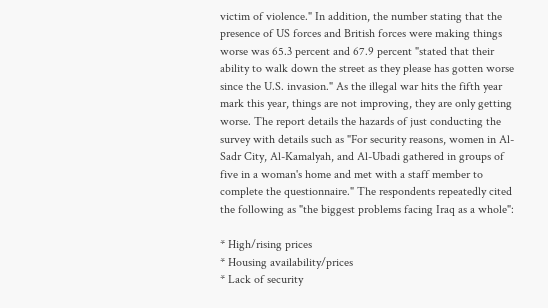victim of violence." In addition, the number stating that the presence of US forces and British forces were making things worse was 65.3 percent and 67.9 percent "stated that their ability to walk down the street as they please has gotten worse since the U.S. invasion." As the illegal war hits the fifth year mark this year, things are not improving, they are only getting worse. The report details the hazards of just conducting the survey with details such as "For security reasons, women in Al-Sadr City, Al-Kamalyah, and Al-Ubadi gathered in groups of five in a woman's home and met with a staff member to complete the questionnaire." The respondents repeatedly cited the following as "the biggest problems facing Iraq as a whole":

* High/rising prices
* Housing availability/prices
* Lack of security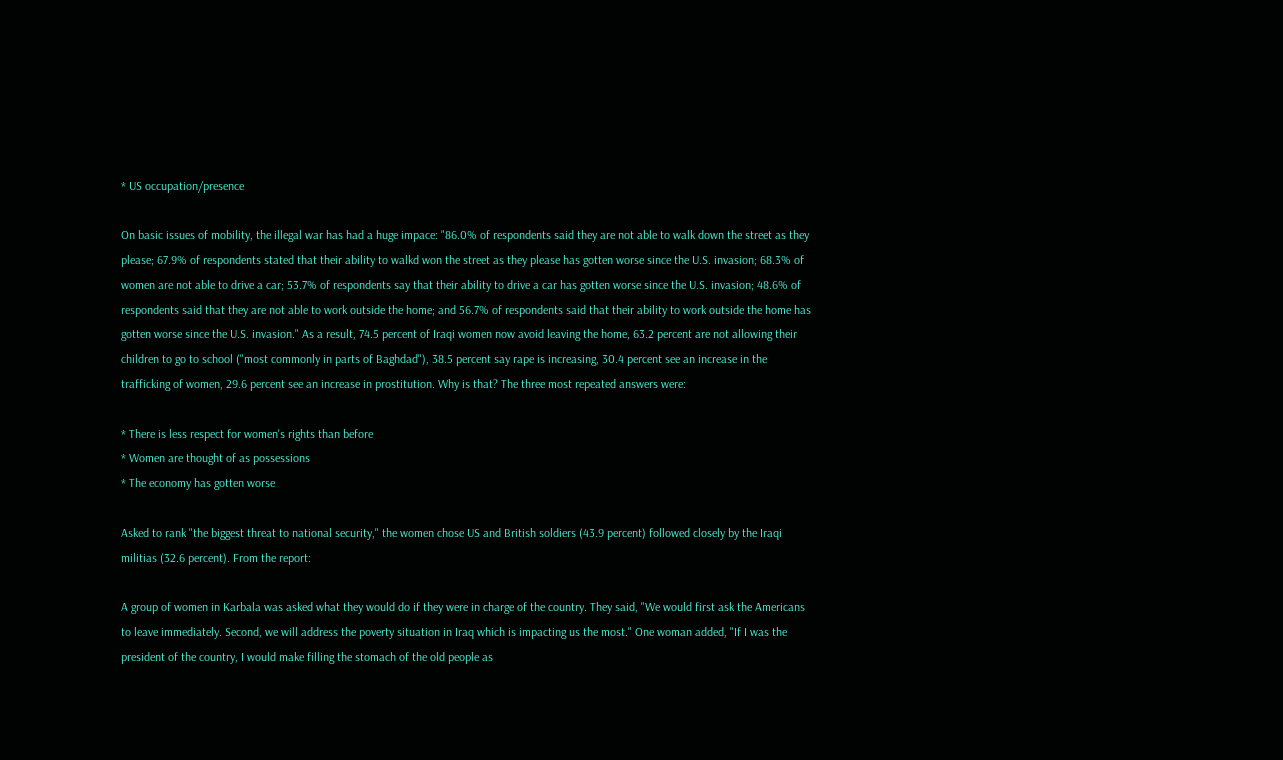* US occupation/presence

On basic issues of mobility, the illegal war has had a huge impace: "86.0% of respondents said they are not able to walk down the street as they please; 67.9% of respondents stated that their ability to walkd won the street as they please has gotten worse since the U.S. invasion; 68.3% of women are not able to drive a car; 53.7% of respondents say that their ability to drive a car has gotten worse since the U.S. invasion; 48.6% of respondents said that they are not able to work outside the home; and 56.7% of respondents said that their ability to work outside the home has gotten worse since the U.S. invasion." As a result, 74.5 percent of Iraqi women now avoid leaving the home, 63.2 percent are not allowing their children to go to school ("most commonly in parts of Baghdad"), 38.5 percent say rape is increasing, 30.4 percent see an increase in the trafficking of women, 29.6 percent see an increase in prostitution. Why is that? The three most repeated answers were:

* There is less respect for women's rights than before
* Women are thought of as possessions
* The economy has gotten worse

Asked to rank "the biggest threat to national security," the women chose US and British soldiers (43.9 percent) followed closely by the Iraqi militias (32.6 percent). From the report:

A group of women in Karbala was asked what they would do if they were in charge of the country. They said, "We would first ask the Americans to leave immediately. Second, we will address the poverty situation in Iraq which is impacting us the most." One woman added, "If I was the president of the country, I would make filling the stomach of the old people as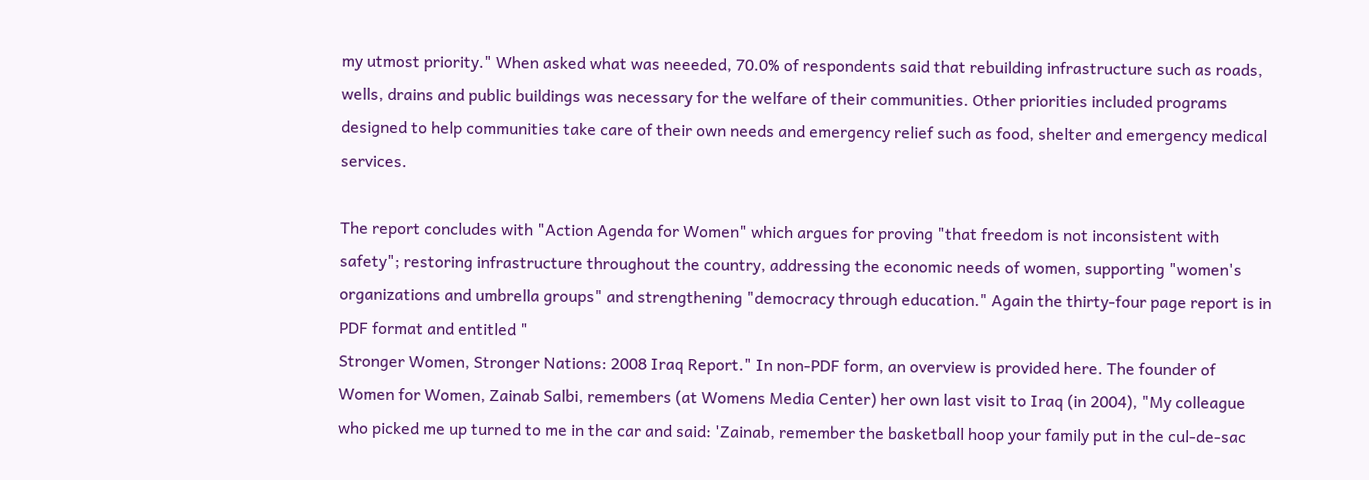my utmost priority." When asked what was neeeded, 70.0% of respondents said that rebuilding infrastructure such as roads, wells, drains and public buildings was necessary for the welfare of their communities. Other priorities included programs designed to help communities take care of their own needs and emergency relief such as food, shelter and emergency medical services.

The report concludes with "Action Agenda for Women" which argues for proving "that freedom is not inconsistent with safety"; restoring infrastructure throughout the country, addressing the economic needs of women, supporting "women's organizations and umbrella groups" and strengthening "democracy through education." Again the thirty-four page report is in PDF format and entitled "
Stronger Women, Stronger Nations: 2008 Iraq Report." In non-PDF form, an overview is provided here. The founder of Women for Women, Zainab Salbi, remembers (at Womens Media Center) her own last visit to Iraq (in 2004), "My colleague who picked me up turned to me in the car and said: 'Zainab, remember the basketball hoop your family put in the cul-de-sac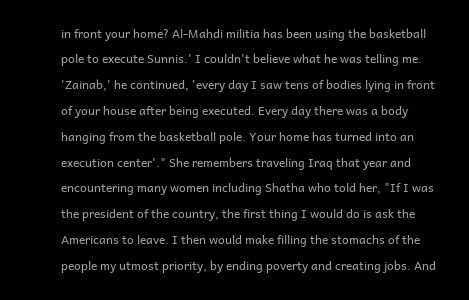in front your home? Al-Mahdi militia has been using the basketball pole to execute Sunnis.' I couldn't believe what he was telling me. 'Zainab,' he continued, 'every day I saw tens of bodies lying in front of your house after being executed. Every day there was a body hanging from the basketball pole. Your home has turned into an execution center'." She remembers traveling Iraq that year and encountering many women including Shatha who told her, "If I was the president of the country, the first thing I would do is ask the Americans to leave. I then would make filling the stomachs of the people my utmost priority, by ending poverty and creating jobs. And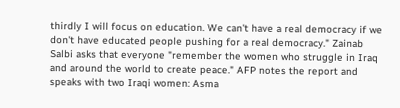thirdly I will focus on education. We can't have a real democracy if we don't have educated people pushing for a real democracy." Zainab Salbi asks that everyone "remember the women who struggle in Iraq and around the world to create peace." AFP notes the report and speaks with two Iraqi women: Asma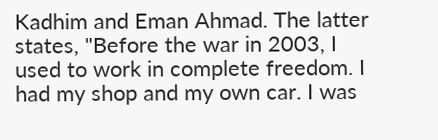Kadhim and Eman Ahmad. The latter states, "Before the war in 2003, I used to work in complete freedom. I had my shop and my own car. I was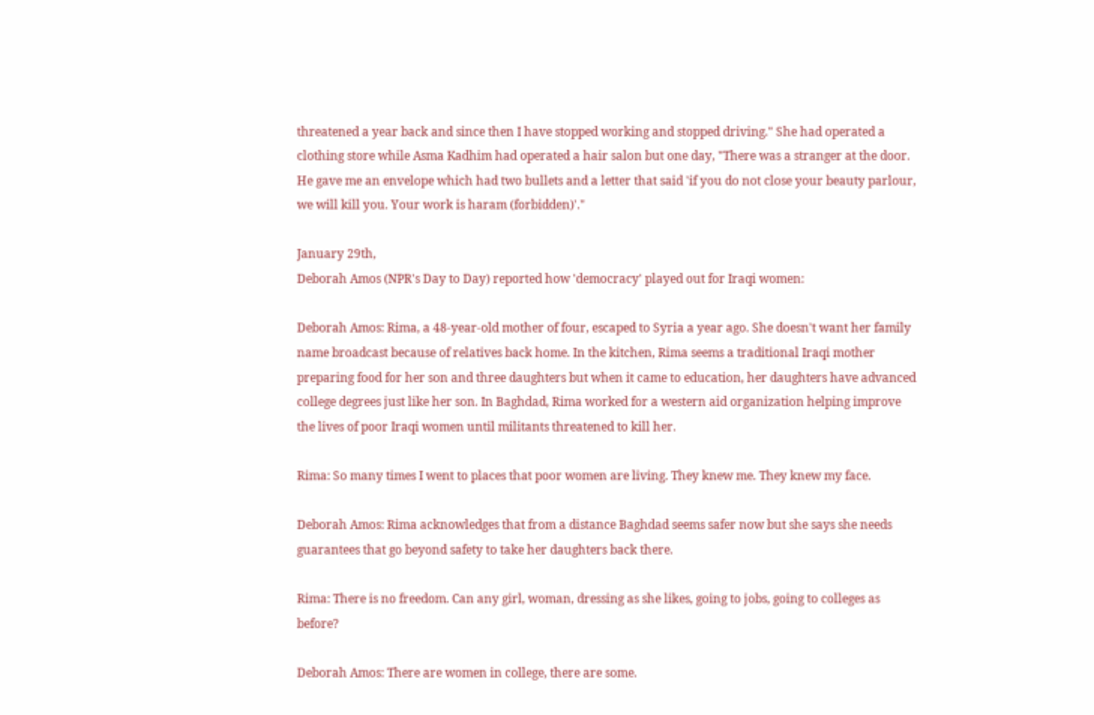threatened a year back and since then I have stopped working and stopped driving." She had operated a clothing store while Asma Kadhim had operated a hair salon but one day, "There was a stranger at the door. He gave me an envelope which had two bullets and a letter that said 'if you do not close your beauty parlour, we will kill you. Your work is haram (forbidden)'."

January 29th,
Deborah Amos (NPR's Day to Day) reported how 'democracy' played out for Iraqi women:

Deborah Amos: Rima, a 48-year-old mother of four, escaped to Syria a year ago. She doesn't want her family name broadcast because of relatives back home. In the kitchen, Rima seems a traditional Iraqi mother preparing food for her son and three daughters but when it came to education, her daughters have advanced college degrees just like her son. In Baghdad, Rima worked for a western aid organization helping improve the lives of poor Iraqi women until militants threatened to kill her.

Rima: So many times I went to places that poor women are living. They knew me. They knew my face.

Deborah Amos: Rima acknowledges that from a distance Baghdad seems safer now but she says she needs guarantees that go beyond safety to take her daughters back there.

Rima: There is no freedom. Can any girl, woman, dressing as she likes, going to jobs, going to colleges as before?

Deborah Amos: There are women in college, there are some.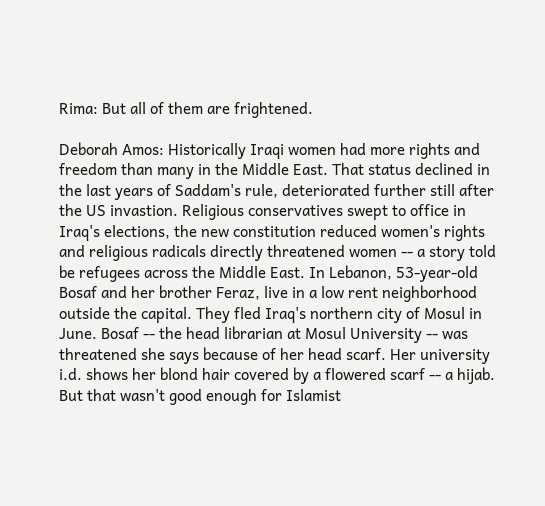Rima: But all of them are frightened.

Deborah Amos: Historically Iraqi women had more rights and freedom than many in the Middle East. That status declined in the last years of Saddam's rule, deteriorated further still after the US invastion. Religious conservatives swept to office in Iraq's elections, the new constitution reduced women's rights and religious radicals directly threatened women -- a story told be refugees across the Middle East. In Lebanon, 53-year-old Bosaf and her brother Feraz, live in a low rent neighborhood outside the capital. They fled Iraq's northern city of Mosul in June. Bosaf -- the head librarian at Mosul University -- was threatened she says because of her head scarf. Her university i.d. shows her blond hair covered by a flowered scarf -- a hijab. But that wasn't good enough for Islamist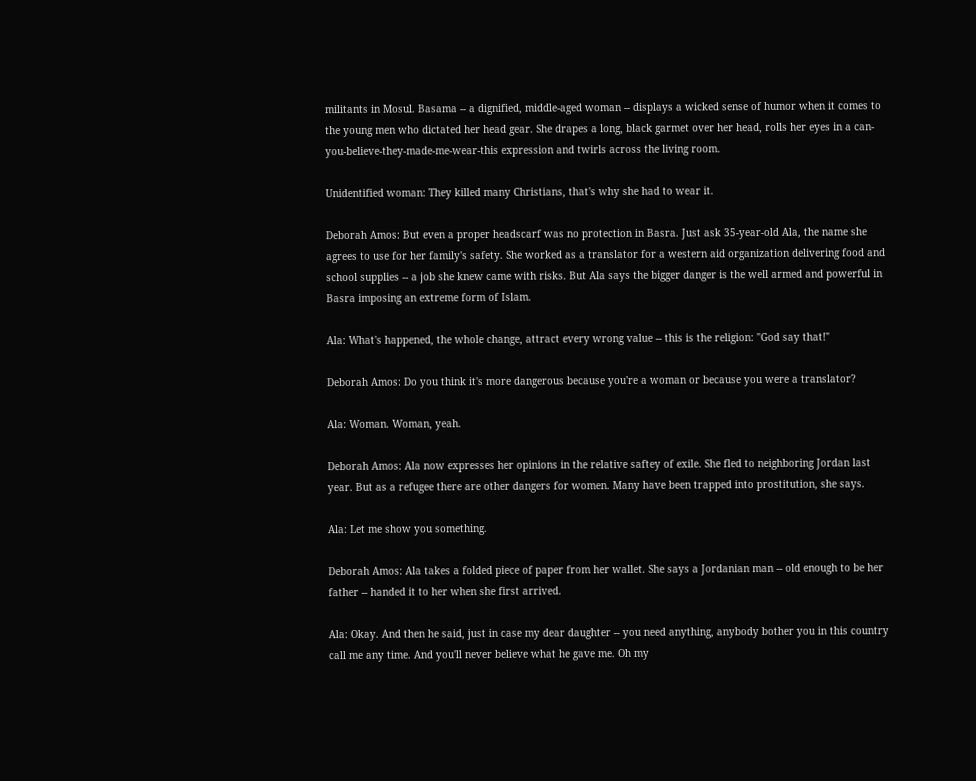militants in Mosul. Basama -- a dignified, middle-aged woman -- displays a wicked sense of humor when it comes to the young men who dictated her head gear. She drapes a long, black garmet over her head, rolls her eyes in a can-you-believe-they-made-me-wear-this expression and twirls across the living room.

Unidentified woman: They killed many Christians, that's why she had to wear it.

Deborah Amos: But even a proper headscarf was no protection in Basra. Just ask 35-year-old Ala, the name she agrees to use for her family's safety. She worked as a translator for a western aid organization delivering food and school supplies -- a job she knew came with risks. But Ala says the bigger danger is the well armed and powerful in Basra imposing an extreme form of Islam.

Ala: What's happened, the whole change, attract every wrong value -- this is the religion: "God say that!"

Deborah Amos: Do you think it's more dangerous because you're a woman or because you were a translator?

Ala: Woman. Woman, yeah.

Deborah Amos: Ala now expresses her opinions in the relative saftey of exile. She fled to neighboring Jordan last year. But as a refugee there are other dangers for women. Many have been trapped into prostitution, she says.

Ala: Let me show you something.

Deborah Amos: Ala takes a folded piece of paper from her wallet. She says a Jordanian man -- old enough to be her father -- handed it to her when she first arrived.

Ala: Okay. And then he said, just in case my dear daughter -- you need anything, anybody bother you in this country call me any time. And you'll never believe what he gave me. Oh my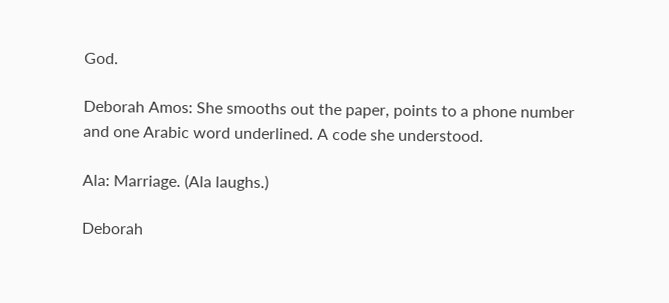God.

Deborah Amos: She smooths out the paper, points to a phone number and one Arabic word underlined. A code she understood.

Ala: Marriage. (Ala laughs.)

Deborah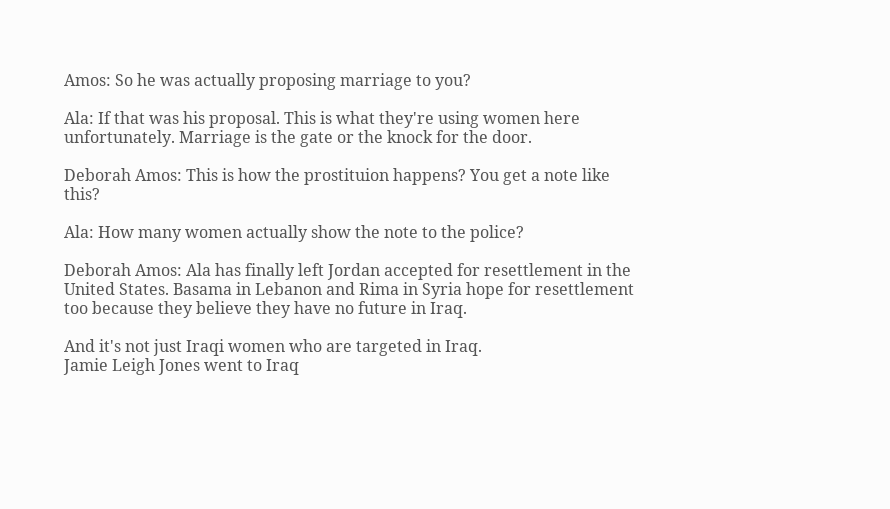Amos: So he was actually proposing marriage to you?

Ala: If that was his proposal. This is what they're using women here unfortunately. Marriage is the gate or the knock for the door.

Deborah Amos: This is how the prostituion happens? You get a note like this?

Ala: How many women actually show the note to the police?

Deborah Amos: Ala has finally left Jordan accepted for resettlement in the United States. Basama in Lebanon and Rima in Syria hope for resettlement too because they believe they have no future in Iraq.

And it's not just Iraqi women who are targeted in Iraq.
Jamie Leigh Jones went to Iraq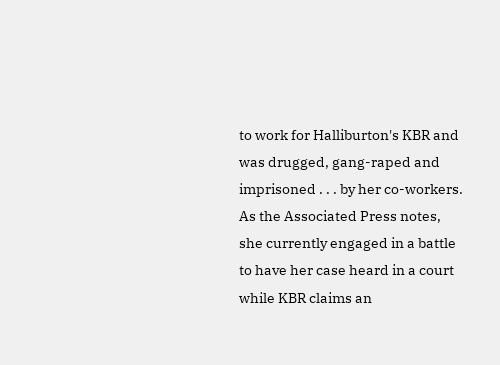to work for Halliburton's KBR and was drugged, gang-raped and imprisoned . . . by her co-workers. As the Associated Press notes, she currently engaged in a battle to have her case heard in a court while KBR claims an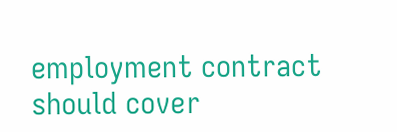employment contract should cover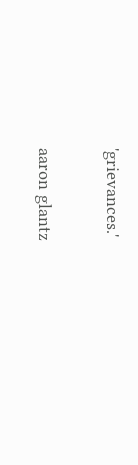'grievances.'

aaron glantz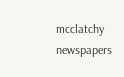mcclatchy newspapers